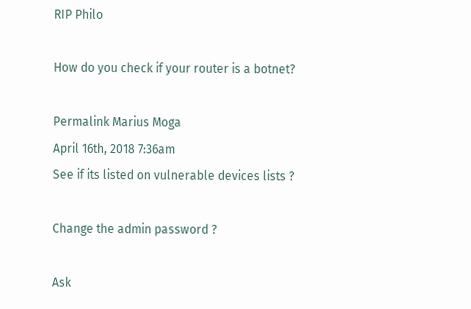RIP Philo

How do you check if your router is a botnet?

Permalink Marius Moga
April 16th, 2018 7:36am
See if its listed on vulnerable devices lists ?

Change the admin password ?

Ask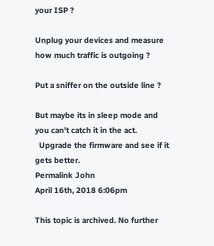your ISP ?

Unplug your devices and measure how much traffic is outgoing ?

Put a sniffer on the outside line ?

But maybe its in sleep mode and you can't catch it in the act.
  Upgrade the firmware and see if it gets better.
Permalink John
April 16th, 2018 6:06pm

This topic is archived. No further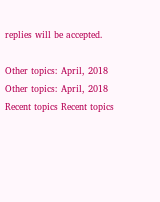replies will be accepted.

Other topics: April, 2018 Other topics: April, 2018 Recent topics Recent topics